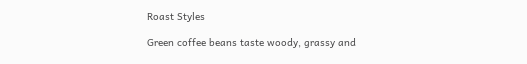Roast Styles

Green coffee beans taste woody, grassy and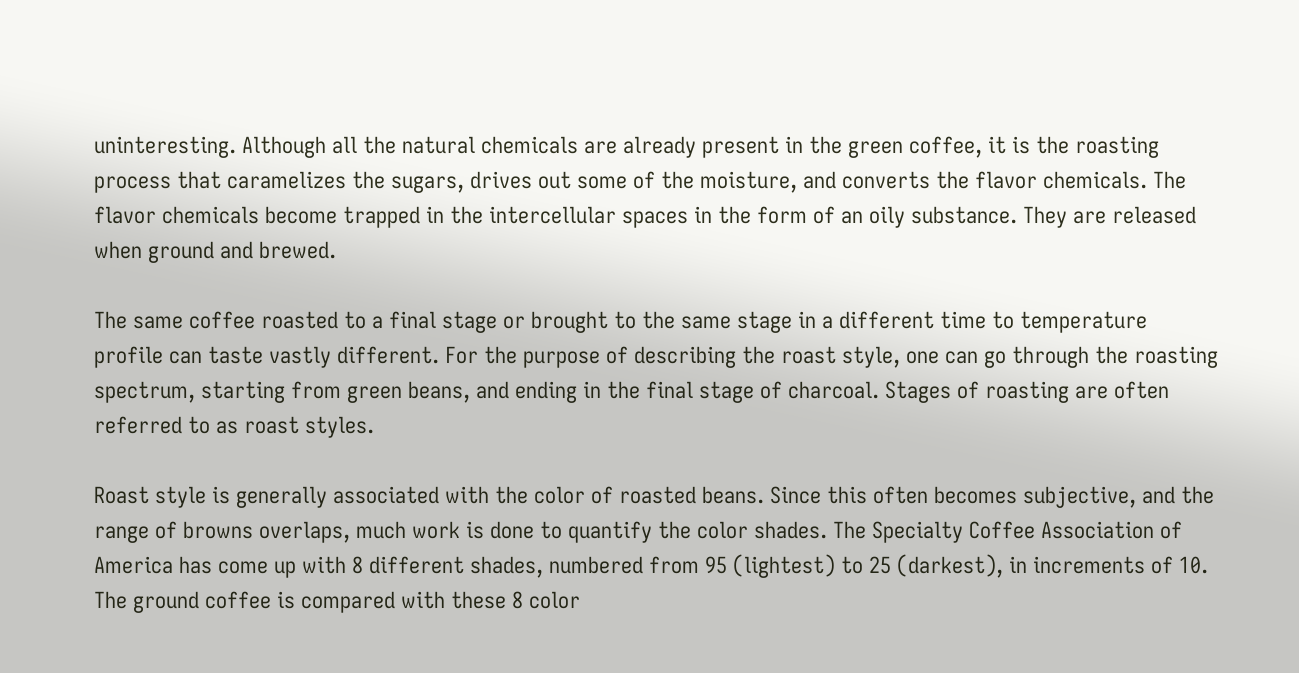uninteresting. Although all the natural chemicals are already present in the green coffee, it is the roasting process that caramelizes the sugars, drives out some of the moisture, and converts the flavor chemicals. The flavor chemicals become trapped in the intercellular spaces in the form of an oily substance. They are released when ground and brewed.

The same coffee roasted to a final stage or brought to the same stage in a different time to temperature profile can taste vastly different. For the purpose of describing the roast style, one can go through the roasting spectrum, starting from green beans, and ending in the final stage of charcoal. Stages of roasting are often referred to as roast styles.

Roast style is generally associated with the color of roasted beans. Since this often becomes subjective, and the range of browns overlaps, much work is done to quantify the color shades. The Specialty Coffee Association of America has come up with 8 different shades, numbered from 95 (lightest) to 25 (darkest), in increments of 10. The ground coffee is compared with these 8 color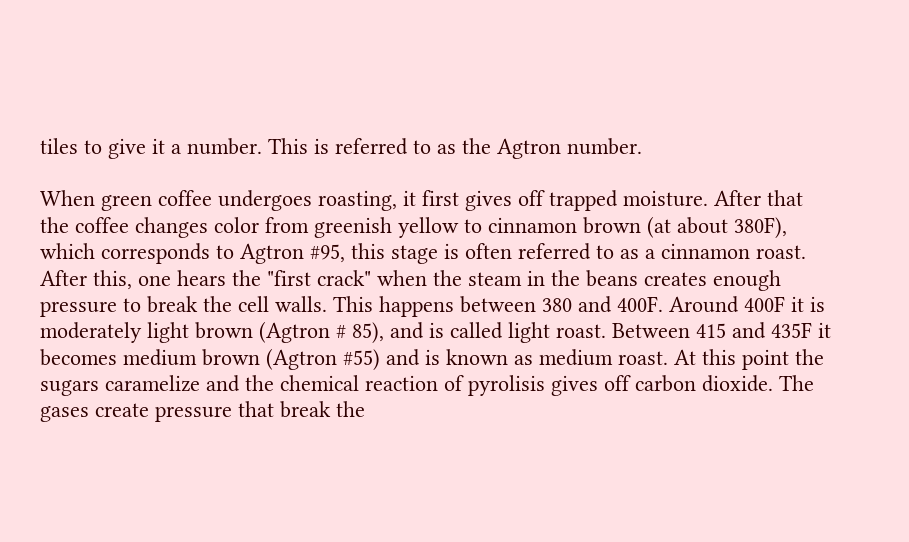tiles to give it a number. This is referred to as the Agtron number.

When green coffee undergoes roasting, it first gives off trapped moisture. After that the coffee changes color from greenish yellow to cinnamon brown (at about 380F), which corresponds to Agtron #95, this stage is often referred to as a cinnamon roast. After this, one hears the "first crack" when the steam in the beans creates enough pressure to break the cell walls. This happens between 380 and 400F. Around 400F it is moderately light brown (Agtron # 85), and is called light roast. Between 415 and 435F it becomes medium brown (Agtron #55) and is known as medium roast. At this point the sugars caramelize and the chemical reaction of pyrolisis gives off carbon dioxide. The gases create pressure that break the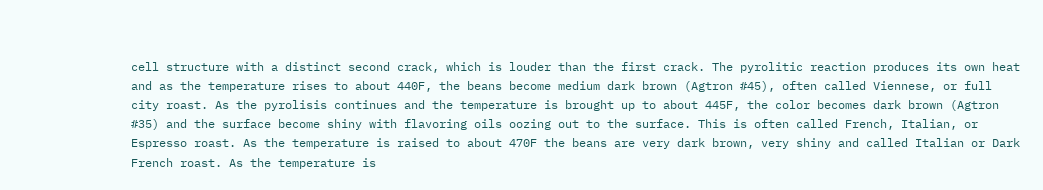cell structure with a distinct second crack, which is louder than the first crack. The pyrolitic reaction produces its own heat and as the temperature rises to about 440F, the beans become medium dark brown (Agtron #45), often called Viennese, or full city roast. As the pyrolisis continues and the temperature is brought up to about 445F, the color becomes dark brown (Agtron #35) and the surface become shiny with flavoring oils oozing out to the surface. This is often called French, Italian, or Espresso roast. As the temperature is raised to about 470F the beans are very dark brown, very shiny and called Italian or Dark French roast. As the temperature is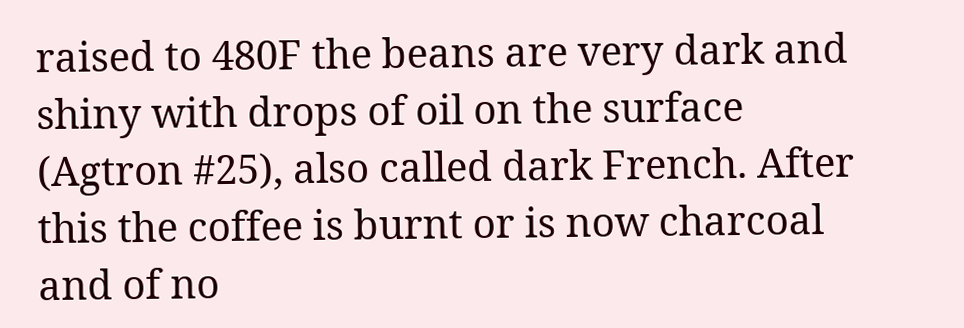raised to 480F the beans are very dark and shiny with drops of oil on the surface (Agtron #25), also called dark French. After this the coffee is burnt or is now charcoal and of no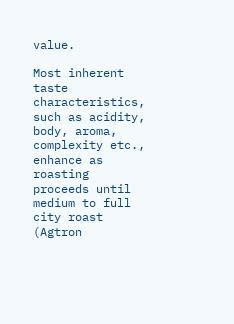value.

Most inherent taste characteristics, such as acidity, body, aroma, complexity etc., enhance as roasting proceeds until medium to full city roast (Agtron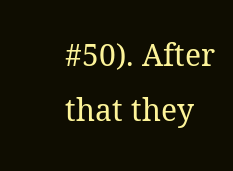#50). After that they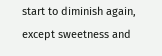start to diminish again, except sweetness and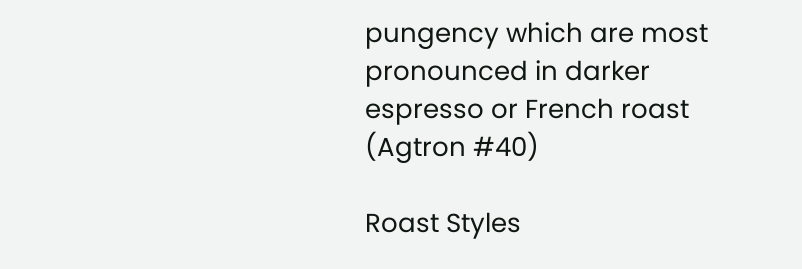pungency which are most pronounced in darker espresso or French roast (Agtron #40)

Roast Styles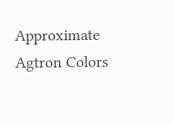Approximate Agtron Colors